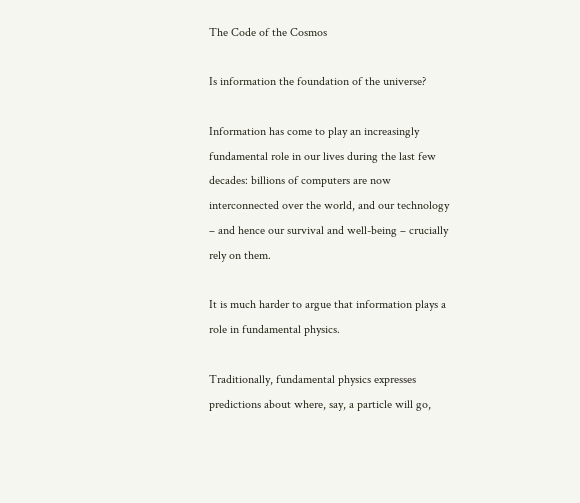The Code of the Cosmos

Is information the foundation of the universe?

Information has come to play an increasingly fundamental role in our lives during the last few decades: billions of computers are now interconnected over the world, and our technology – and hence our survival and well-being – crucially rely on them.

It is much harder to argue that information plays a role in fundamental physics.

Traditionally, fundamental physics expresses predictions about where, say, a particle will go,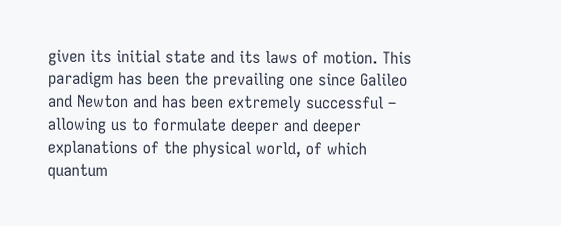given its initial state and its laws of motion. This paradigm has been the prevailing one since Galileo and Newton and has been extremely successful – allowing us to formulate deeper and deeper explanations of the physical world, of which quantum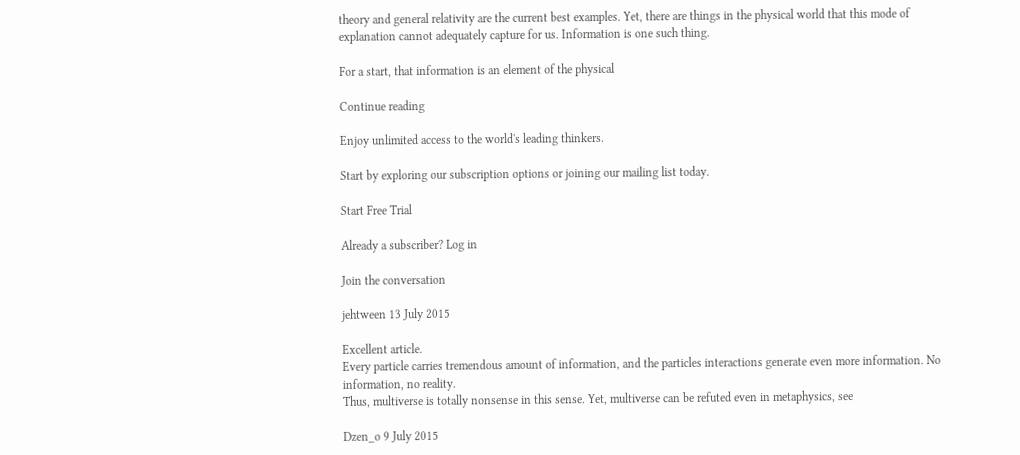theory and general relativity are the current best examples. Yet, there are things in the physical world that this mode of explanation cannot adequately capture for us. Information is one such thing.

For a start, that information is an element of the physical

Continue reading

Enjoy unlimited access to the world's leading thinkers.

Start by exploring our subscription options or joining our mailing list today.

Start Free Trial

Already a subscriber? Log in

Join the conversation

jehtween 13 July 2015

Excellent article.
Every particle carries tremendous amount of information, and the particles interactions generate even more information. No information, no reality.
Thus, multiverse is totally nonsense in this sense. Yet, multiverse can be refuted even in metaphysics, see

Dzen_o 9 July 2015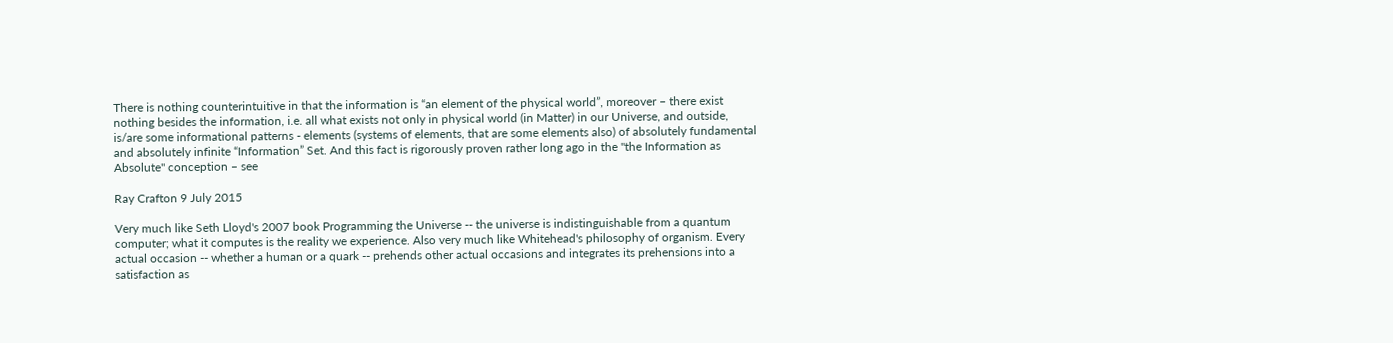There is nothing counterintuitive in that the information is “an element of the physical world”, moreover – there exist nothing besides the information, i.e. all what exists not only in physical world (in Matter) in our Universe, and outside, is/are some informational patterns - elements (systems of elements, that are some elements also) of absolutely fundamental and absolutely infinite “Information” Set. And this fact is rigorously proven rather long ago in the "the Information as Absolute" conception – see

Ray Crafton 9 July 2015

Very much like Seth Lloyd's 2007 book Programming the Universe -- the universe is indistinguishable from a quantum computer; what it computes is the reality we experience. Also very much like Whitehead's philosophy of organism. Every actual occasion -- whether a human or a quark -- prehends other actual occasions and integrates its prehensions into a satisfaction as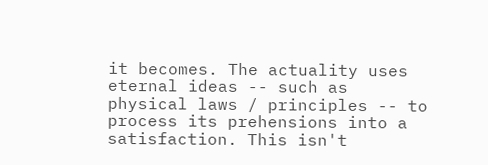it becomes. The actuality uses eternal ideas -- such as physical laws / principles -- to process its prehensions into a satisfaction. This isn't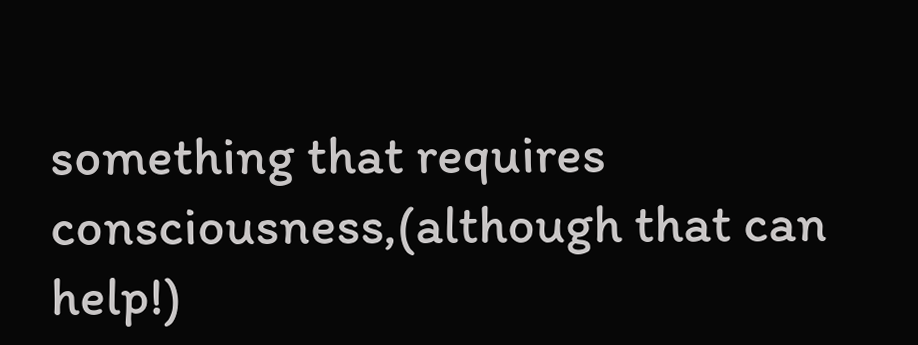something that requires consciousness,(although that can help!)